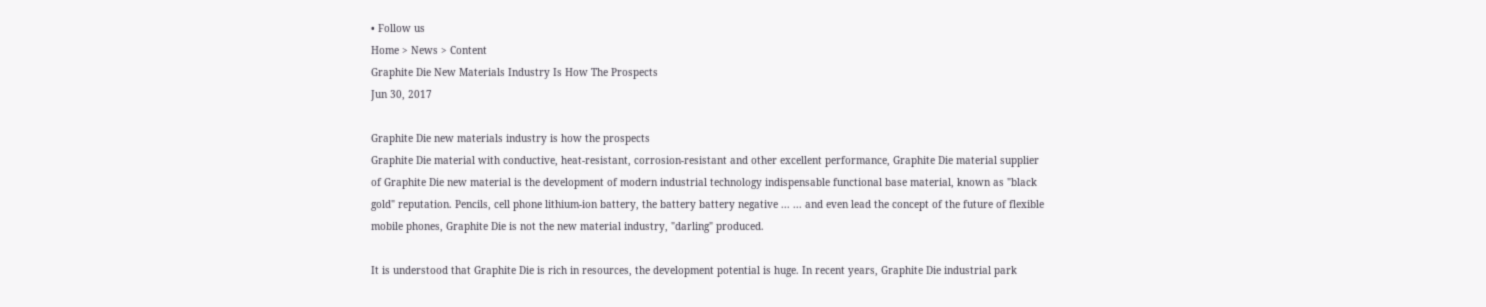• Follow us
Home > News > Content
Graphite Die New Materials Industry Is How The Prospects
Jun 30, 2017

Graphite Die new materials industry is how the prospects
Graphite Die material with conductive, heat-resistant, corrosion-resistant and other excellent performance, Graphite Die material supplier of Graphite Die new material is the development of modern industrial technology indispensable functional base material, known as "black gold" reputation. Pencils, cell phone lithium-ion battery, the battery battery negative ... ... and even lead the concept of the future of flexible mobile phones, Graphite Die is not the new material industry, "darling" produced.

It is understood that Graphite Die is rich in resources, the development potential is huge. In recent years, Graphite Die industrial park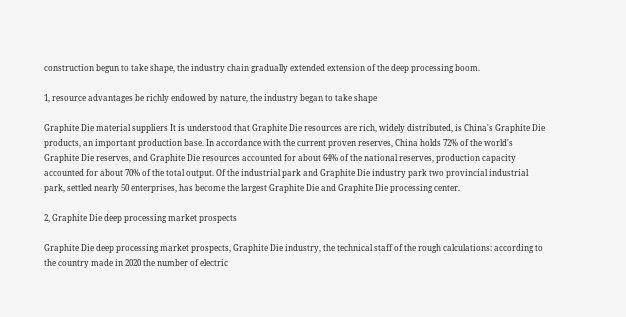construction begun to take shape, the industry chain gradually extended extension of the deep processing boom.

1, resource advantages be richly endowed by nature, the industry began to take shape

Graphite Die material suppliers It is understood that Graphite Die resources are rich, widely distributed, is China's Graphite Die products, an important production base. In accordance with the current proven reserves, China holds 72% of the world's Graphite Die reserves, and Graphite Die resources accounted for about 64% of the national reserves, production capacity accounted for about 70% of the total output. Of the industrial park and Graphite Die industry park two provincial industrial park, settled nearly 50 enterprises, has become the largest Graphite Die and Graphite Die processing center.

2, Graphite Die deep processing market prospects

Graphite Die deep processing market prospects, Graphite Die industry, the technical staff of the rough calculations: according to the country made in 2020 the number of electric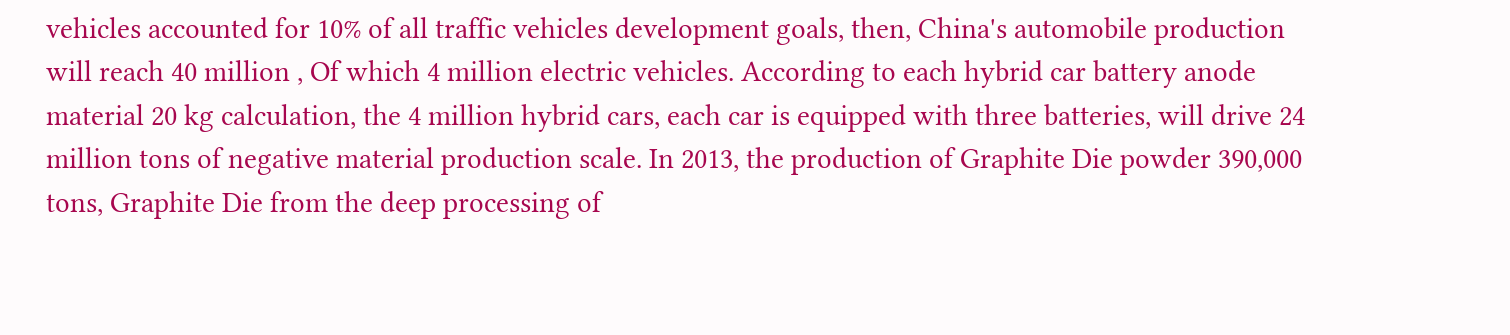vehicles accounted for 10% of all traffic vehicles development goals, then, China's automobile production will reach 40 million , Of which 4 million electric vehicles. According to each hybrid car battery anode material 20 kg calculation, the 4 million hybrid cars, each car is equipped with three batteries, will drive 24 million tons of negative material production scale. In 2013, the production of Graphite Die powder 390,000 tons, Graphite Die from the deep processing of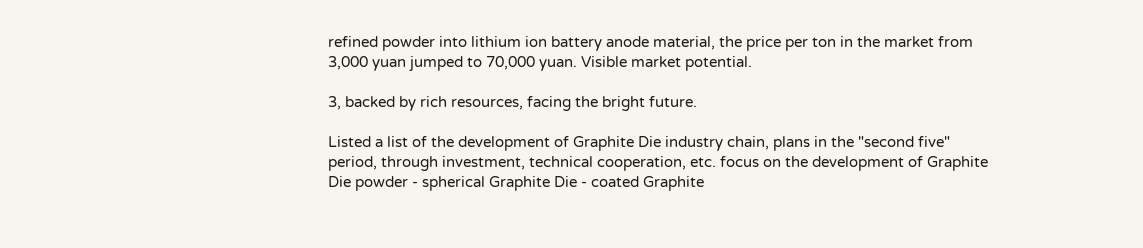refined powder into lithium ion battery anode material, the price per ton in the market from 3,000 yuan jumped to 70,000 yuan. Visible market potential.

3, backed by rich resources, facing the bright future.

Listed a list of the development of Graphite Die industry chain, plans in the "second five" period, through investment, technical cooperation, etc. focus on the development of Graphite Die powder - spherical Graphite Die - coated Graphite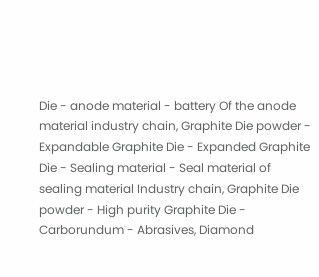Die - anode material - battery Of the anode material industry chain, Graphite Die powder - Expandable Graphite Die - Expanded Graphite Die - Sealing material - Seal material of sealing material Industry chain, Graphite Die powder - High purity Graphite Die - Carborundum - Abrasives, Diamond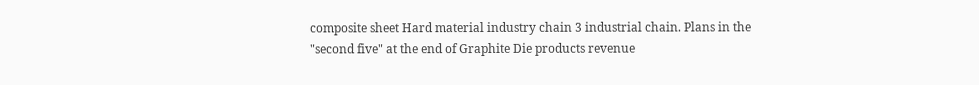composite sheet Hard material industry chain 3 industrial chain. Plans in the "second five" at the end of Graphite Die products revenue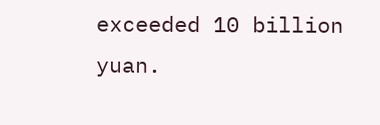exceeded 10 billion yuan.